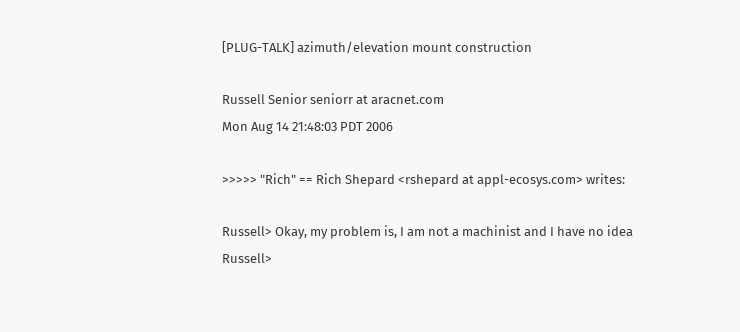[PLUG-TALK] azimuth/elevation mount construction

Russell Senior seniorr at aracnet.com
Mon Aug 14 21:48:03 PDT 2006

>>>>> "Rich" == Rich Shepard <rshepard at appl-ecosys.com> writes:

Russell> Okay, my problem is, I am not a machinist and I have no idea
Russell>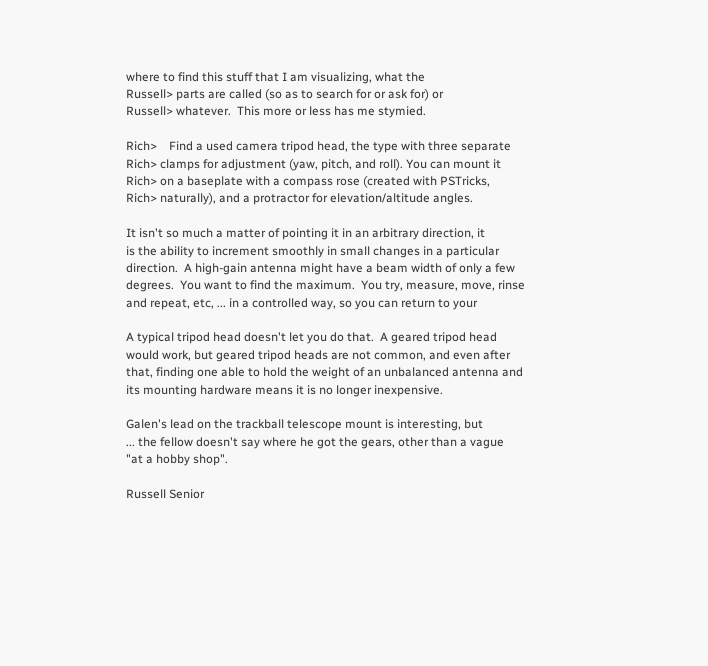where to find this stuff that I am visualizing, what the
Russell> parts are called (so as to search for or ask for) or
Russell> whatever.  This more or less has me stymied.

Rich>    Find a used camera tripod head, the type with three separate
Rich> clamps for adjustment (yaw, pitch, and roll). You can mount it
Rich> on a baseplate with a compass rose (created with PSTricks,
Rich> naturally), and a protractor for elevation/altitude angles.

It isn't so much a matter of pointing it in an arbitrary direction, it
is the ability to increment smoothly in small changes in a particular
direction.  A high-gain antenna might have a beam width of only a few
degrees.  You want to find the maximum.  You try, measure, move, rinse
and repeat, etc, ... in a controlled way, so you can return to your

A typical tripod head doesn't let you do that.  A geared tripod head
would work, but geared tripod heads are not common, and even after
that, finding one able to hold the weight of an unbalanced antenna and
its mounting hardware means it is no longer inexpensive.

Galen's lead on the trackball telescope mount is interesting, but
... the fellow doesn't say where he got the gears, other than a vague
"at a hobby shop".

Russell Senior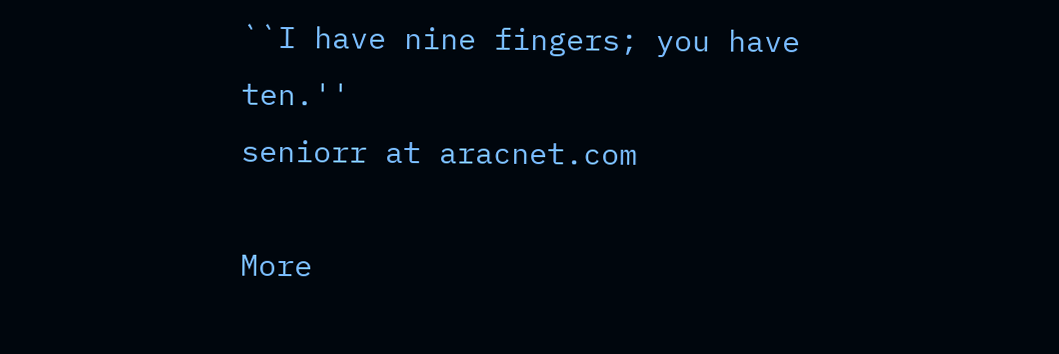``I have nine fingers; you have ten.''
seniorr at aracnet.com

More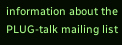information about the PLUG-talk mailing list